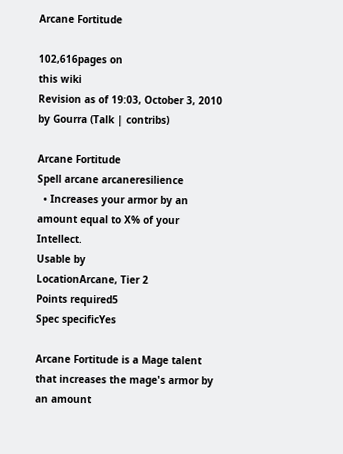Arcane Fortitude

102,616pages on
this wiki
Revision as of 19:03, October 3, 2010 by Gourra (Talk | contribs)

Arcane Fortitude
Spell arcane arcaneresilience
  • Increases your armor by an amount equal to X% of your Intellect.
Usable by
LocationArcane, Tier 2
Points required5
Spec specificYes

Arcane Fortitude is a Mage talent that increases the mage's armor by an amount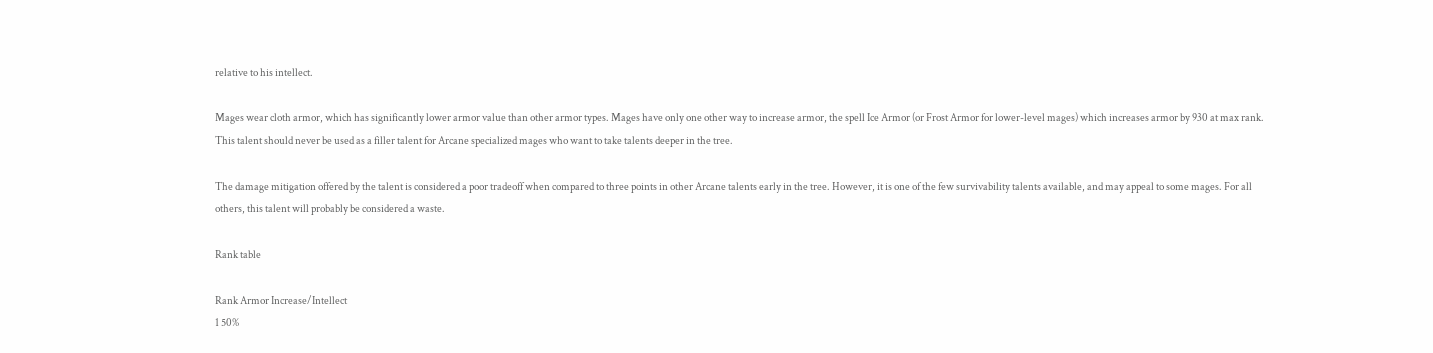relative to his intellect.

Mages wear cloth armor, which has significantly lower armor value than other armor types. Mages have only one other way to increase armor, the spell Ice Armor (or Frost Armor for lower-level mages) which increases armor by 930 at max rank. This talent should never be used as a filler talent for Arcane specialized mages who want to take talents deeper in the tree.

The damage mitigation offered by the talent is considered a poor tradeoff when compared to three points in other Arcane talents early in the tree. However, it is one of the few survivability talents available, and may appeal to some mages. For all others, this talent will probably be considered a waste.

Rank table

Rank Armor Increase/Intellect
1 50%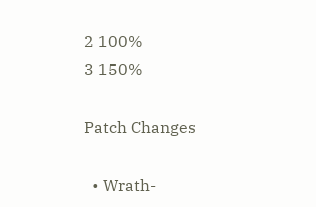2 100%
3 150%

Patch Changes

  • Wrath-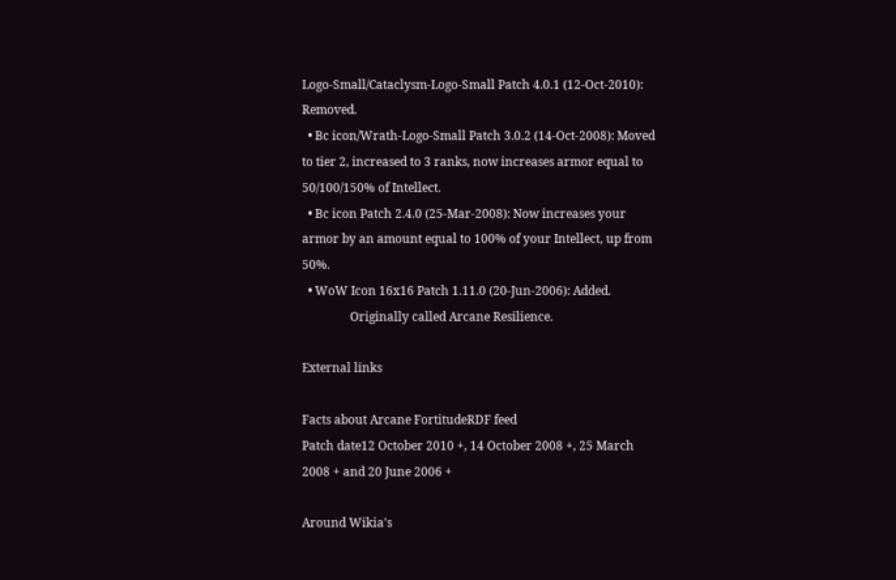Logo-Small/Cataclysm-Logo-Small Patch 4.0.1 (12-Oct-2010): Removed.
  • Bc icon/Wrath-Logo-Small Patch 3.0.2 (14-Oct-2008): Moved to tier 2, increased to 3 ranks, now increases armor equal to 50/100/150% of Intellect.
  • Bc icon Patch 2.4.0 (25-Mar-2008): Now increases your armor by an amount equal to 100% of your Intellect, up from 50%.
  • WoW Icon 16x16 Patch 1.11.0 (20-Jun-2006): Added.
                Originally called Arcane Resilience.

External links

Facts about Arcane FortitudeRDF feed
Patch date12 October 2010 +, 14 October 2008 +, 25 March 2008 + and 20 June 2006 +

Around Wikia's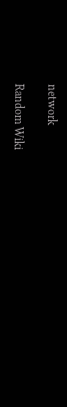network

Random Wiki